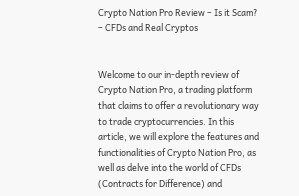Crypto Nation Pro Review – Is it Scam? – CFDs and Real Cryptos


Welcome to our in-depth review of Crypto Nation Pro, a trading platform that claims to offer a revolutionary way to trade cryptocurrencies. In this article, we will explore the features and functionalities of Crypto Nation Pro, as well as delve into the world of CFDs (Contracts for Difference) and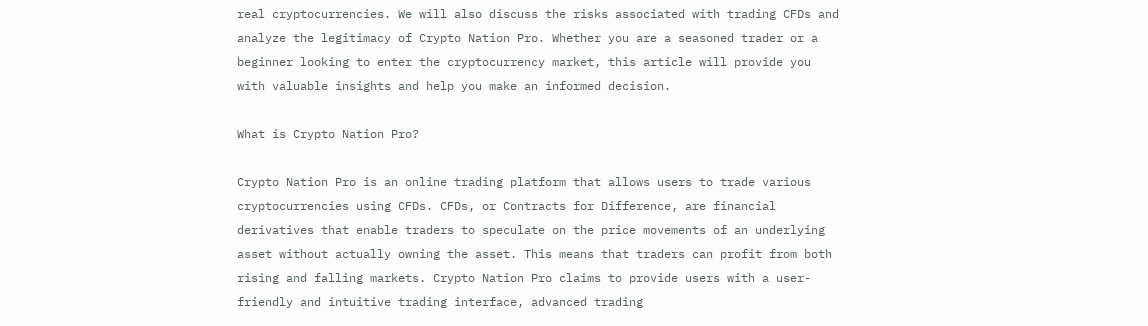real cryptocurrencies. We will also discuss the risks associated with trading CFDs and analyze the legitimacy of Crypto Nation Pro. Whether you are a seasoned trader or a beginner looking to enter the cryptocurrency market, this article will provide you with valuable insights and help you make an informed decision.

What is Crypto Nation Pro?

Crypto Nation Pro is an online trading platform that allows users to trade various cryptocurrencies using CFDs. CFDs, or Contracts for Difference, are financial derivatives that enable traders to speculate on the price movements of an underlying asset without actually owning the asset. This means that traders can profit from both rising and falling markets. Crypto Nation Pro claims to provide users with a user-friendly and intuitive trading interface, advanced trading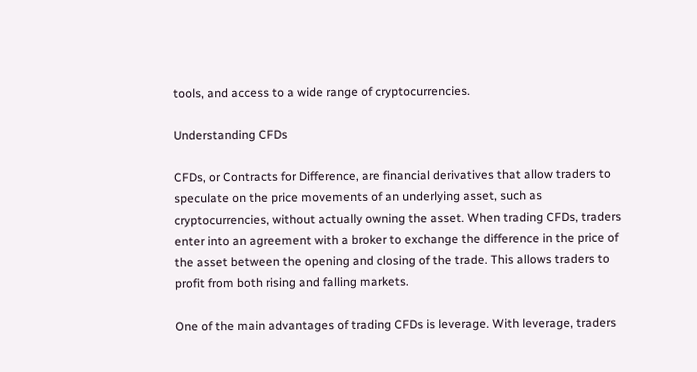tools, and access to a wide range of cryptocurrencies.

Understanding CFDs

CFDs, or Contracts for Difference, are financial derivatives that allow traders to speculate on the price movements of an underlying asset, such as cryptocurrencies, without actually owning the asset. When trading CFDs, traders enter into an agreement with a broker to exchange the difference in the price of the asset between the opening and closing of the trade. This allows traders to profit from both rising and falling markets.

One of the main advantages of trading CFDs is leverage. With leverage, traders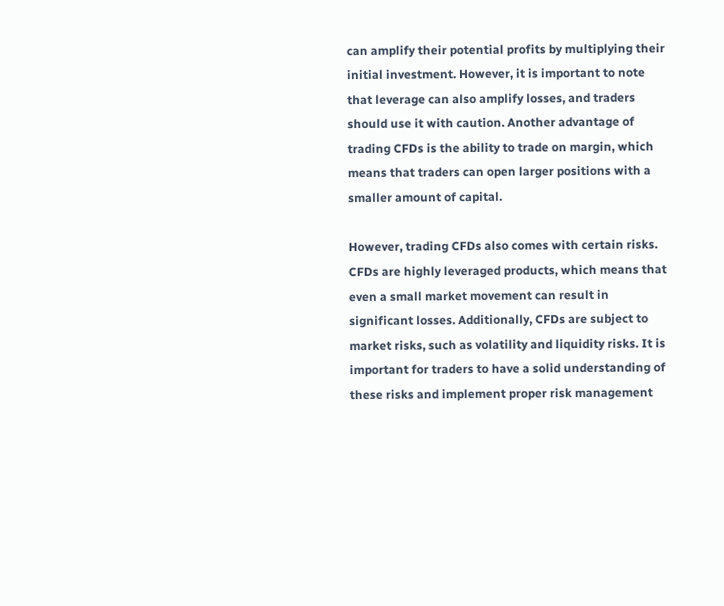can amplify their potential profits by multiplying their initial investment. However, it is important to note that leverage can also amplify losses, and traders should use it with caution. Another advantage of trading CFDs is the ability to trade on margin, which means that traders can open larger positions with a smaller amount of capital.

However, trading CFDs also comes with certain risks. CFDs are highly leveraged products, which means that even a small market movement can result in significant losses. Additionally, CFDs are subject to market risks, such as volatility and liquidity risks. It is important for traders to have a solid understanding of these risks and implement proper risk management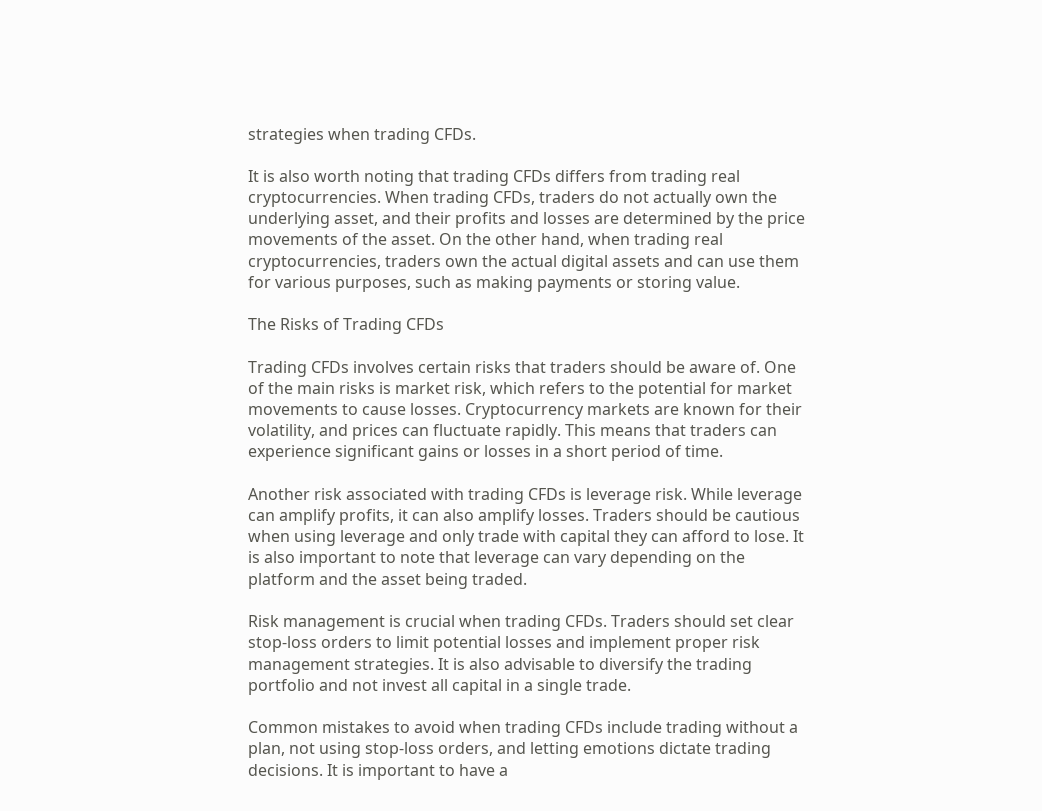strategies when trading CFDs.

It is also worth noting that trading CFDs differs from trading real cryptocurrencies. When trading CFDs, traders do not actually own the underlying asset, and their profits and losses are determined by the price movements of the asset. On the other hand, when trading real cryptocurrencies, traders own the actual digital assets and can use them for various purposes, such as making payments or storing value.

The Risks of Trading CFDs

Trading CFDs involves certain risks that traders should be aware of. One of the main risks is market risk, which refers to the potential for market movements to cause losses. Cryptocurrency markets are known for their volatility, and prices can fluctuate rapidly. This means that traders can experience significant gains or losses in a short period of time.

Another risk associated with trading CFDs is leverage risk. While leverage can amplify profits, it can also amplify losses. Traders should be cautious when using leverage and only trade with capital they can afford to lose. It is also important to note that leverage can vary depending on the platform and the asset being traded.

Risk management is crucial when trading CFDs. Traders should set clear stop-loss orders to limit potential losses and implement proper risk management strategies. It is also advisable to diversify the trading portfolio and not invest all capital in a single trade.

Common mistakes to avoid when trading CFDs include trading without a plan, not using stop-loss orders, and letting emotions dictate trading decisions. It is important to have a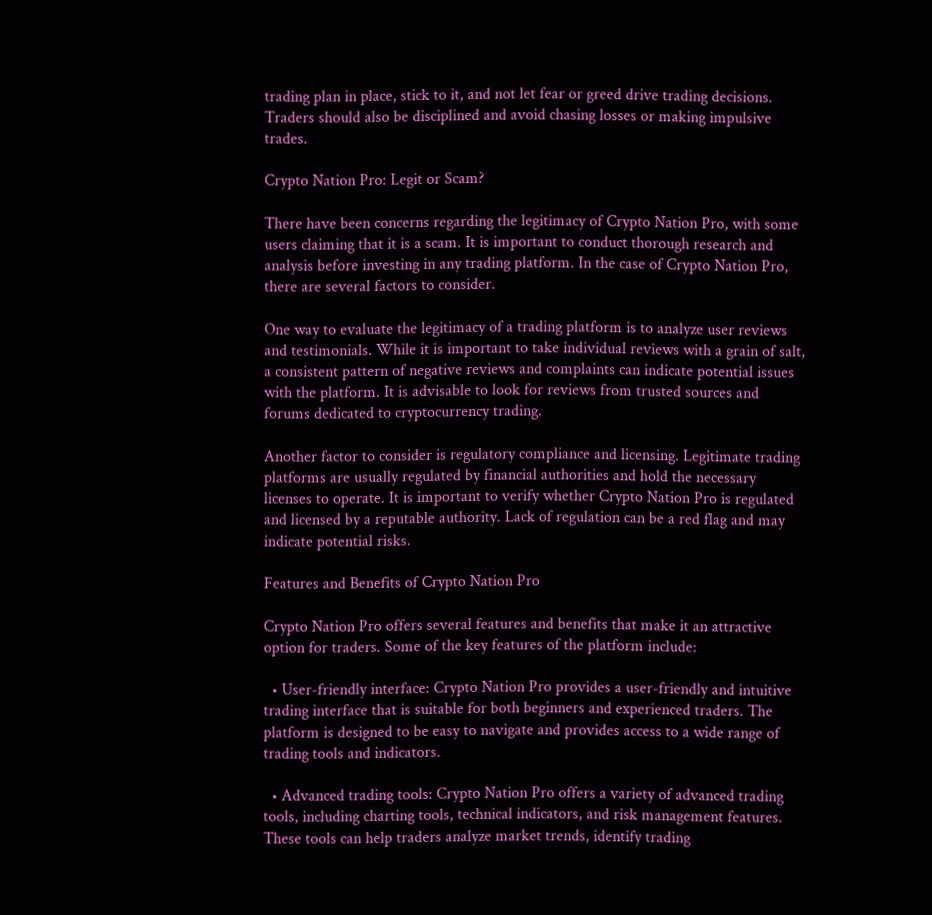trading plan in place, stick to it, and not let fear or greed drive trading decisions. Traders should also be disciplined and avoid chasing losses or making impulsive trades.

Crypto Nation Pro: Legit or Scam?

There have been concerns regarding the legitimacy of Crypto Nation Pro, with some users claiming that it is a scam. It is important to conduct thorough research and analysis before investing in any trading platform. In the case of Crypto Nation Pro, there are several factors to consider.

One way to evaluate the legitimacy of a trading platform is to analyze user reviews and testimonials. While it is important to take individual reviews with a grain of salt, a consistent pattern of negative reviews and complaints can indicate potential issues with the platform. It is advisable to look for reviews from trusted sources and forums dedicated to cryptocurrency trading.

Another factor to consider is regulatory compliance and licensing. Legitimate trading platforms are usually regulated by financial authorities and hold the necessary licenses to operate. It is important to verify whether Crypto Nation Pro is regulated and licensed by a reputable authority. Lack of regulation can be a red flag and may indicate potential risks.

Features and Benefits of Crypto Nation Pro

Crypto Nation Pro offers several features and benefits that make it an attractive option for traders. Some of the key features of the platform include:

  • User-friendly interface: Crypto Nation Pro provides a user-friendly and intuitive trading interface that is suitable for both beginners and experienced traders. The platform is designed to be easy to navigate and provides access to a wide range of trading tools and indicators.

  • Advanced trading tools: Crypto Nation Pro offers a variety of advanced trading tools, including charting tools, technical indicators, and risk management features. These tools can help traders analyze market trends, identify trading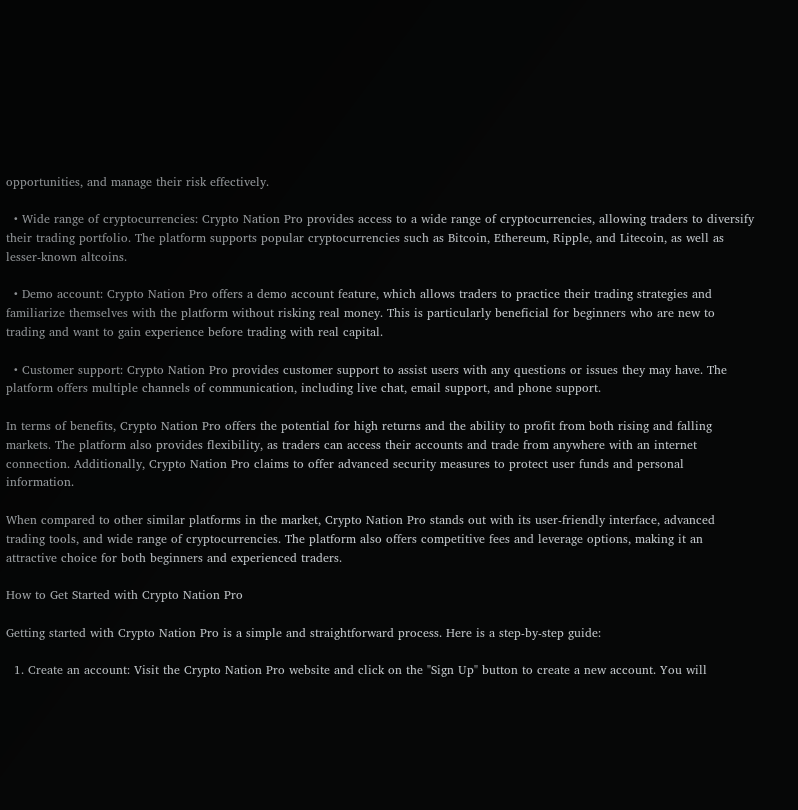opportunities, and manage their risk effectively.

  • Wide range of cryptocurrencies: Crypto Nation Pro provides access to a wide range of cryptocurrencies, allowing traders to diversify their trading portfolio. The platform supports popular cryptocurrencies such as Bitcoin, Ethereum, Ripple, and Litecoin, as well as lesser-known altcoins.

  • Demo account: Crypto Nation Pro offers a demo account feature, which allows traders to practice their trading strategies and familiarize themselves with the platform without risking real money. This is particularly beneficial for beginners who are new to trading and want to gain experience before trading with real capital.

  • Customer support: Crypto Nation Pro provides customer support to assist users with any questions or issues they may have. The platform offers multiple channels of communication, including live chat, email support, and phone support.

In terms of benefits, Crypto Nation Pro offers the potential for high returns and the ability to profit from both rising and falling markets. The platform also provides flexibility, as traders can access their accounts and trade from anywhere with an internet connection. Additionally, Crypto Nation Pro claims to offer advanced security measures to protect user funds and personal information.

When compared to other similar platforms in the market, Crypto Nation Pro stands out with its user-friendly interface, advanced trading tools, and wide range of cryptocurrencies. The platform also offers competitive fees and leverage options, making it an attractive choice for both beginners and experienced traders.

How to Get Started with Crypto Nation Pro

Getting started with Crypto Nation Pro is a simple and straightforward process. Here is a step-by-step guide:

  1. Create an account: Visit the Crypto Nation Pro website and click on the "Sign Up" button to create a new account. You will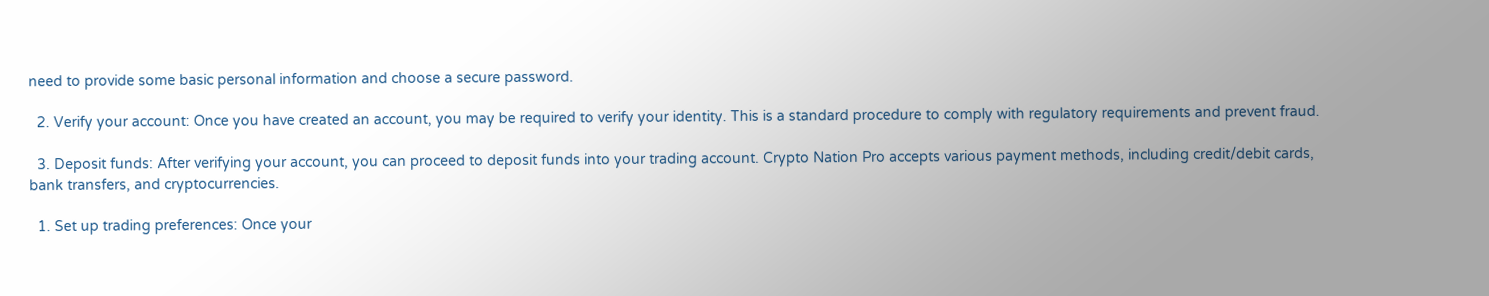need to provide some basic personal information and choose a secure password.

  2. Verify your account: Once you have created an account, you may be required to verify your identity. This is a standard procedure to comply with regulatory requirements and prevent fraud.

  3. Deposit funds: After verifying your account, you can proceed to deposit funds into your trading account. Crypto Nation Pro accepts various payment methods, including credit/debit cards, bank transfers, and cryptocurrencies.

  1. Set up trading preferences: Once your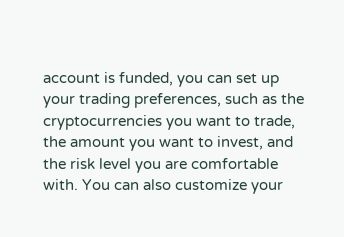account is funded, you can set up your trading preferences, such as the cryptocurrencies you want to trade, the amount you want to invest, and the risk level you are comfortable with. You can also customize your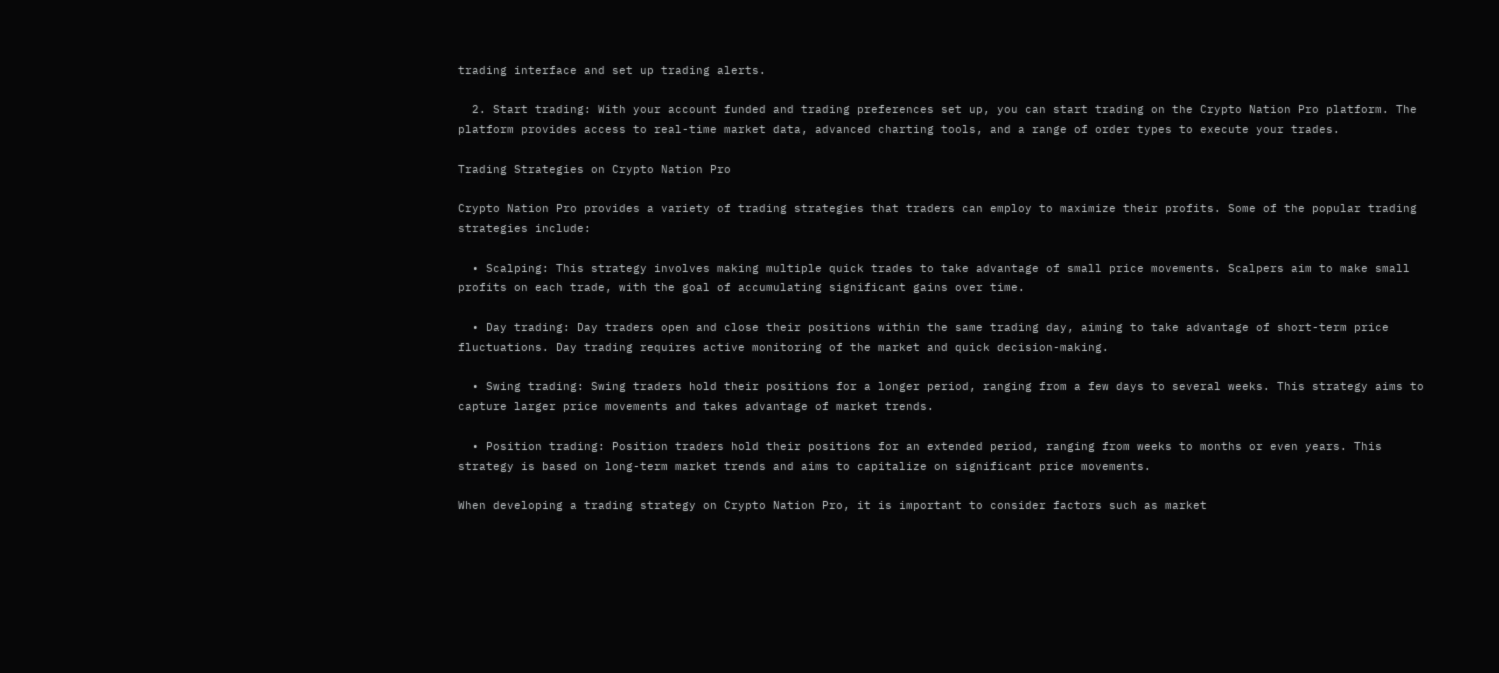trading interface and set up trading alerts.

  2. Start trading: With your account funded and trading preferences set up, you can start trading on the Crypto Nation Pro platform. The platform provides access to real-time market data, advanced charting tools, and a range of order types to execute your trades.

Trading Strategies on Crypto Nation Pro

Crypto Nation Pro provides a variety of trading strategies that traders can employ to maximize their profits. Some of the popular trading strategies include:

  • Scalping: This strategy involves making multiple quick trades to take advantage of small price movements. Scalpers aim to make small profits on each trade, with the goal of accumulating significant gains over time.

  • Day trading: Day traders open and close their positions within the same trading day, aiming to take advantage of short-term price fluctuations. Day trading requires active monitoring of the market and quick decision-making.

  • Swing trading: Swing traders hold their positions for a longer period, ranging from a few days to several weeks. This strategy aims to capture larger price movements and takes advantage of market trends.

  • Position trading: Position traders hold their positions for an extended period, ranging from weeks to months or even years. This strategy is based on long-term market trends and aims to capitalize on significant price movements.

When developing a trading strategy on Crypto Nation Pro, it is important to consider factors such as market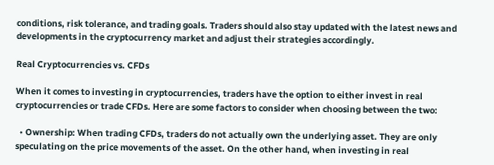conditions, risk tolerance, and trading goals. Traders should also stay updated with the latest news and developments in the cryptocurrency market and adjust their strategies accordingly.

Real Cryptocurrencies vs. CFDs

When it comes to investing in cryptocurrencies, traders have the option to either invest in real cryptocurrencies or trade CFDs. Here are some factors to consider when choosing between the two:

  • Ownership: When trading CFDs, traders do not actually own the underlying asset. They are only speculating on the price movements of the asset. On the other hand, when investing in real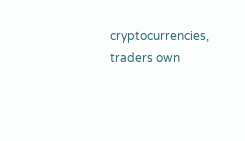cryptocurrencies, traders own